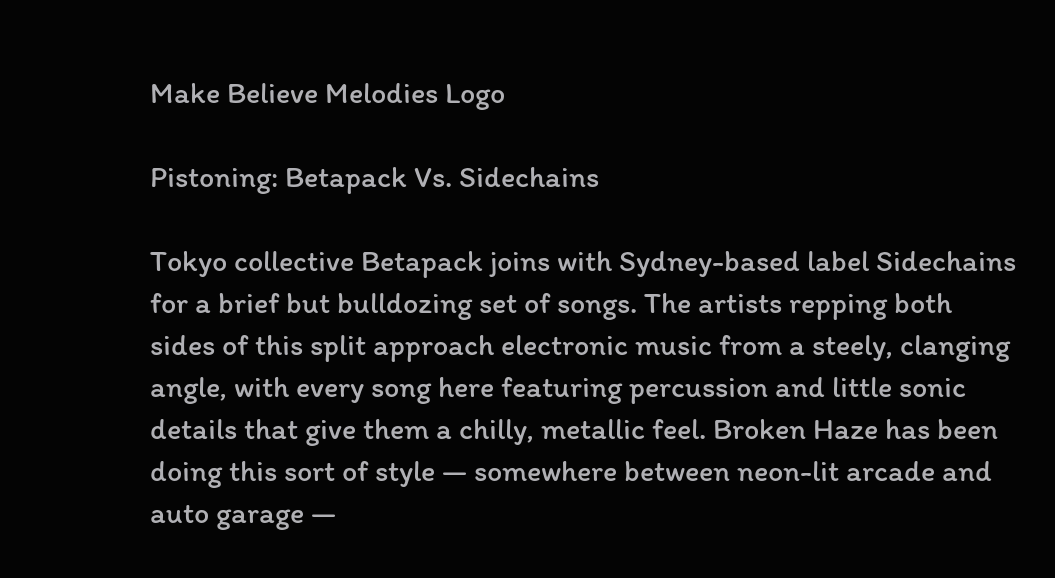Make Believe Melodies Logo

Pistoning: Betapack Vs. Sidechains

Tokyo collective Betapack joins with Sydney-based label Sidechains for a brief but bulldozing set of songs. The artists repping both sides of this split approach electronic music from a steely, clanging angle, with every song here featuring percussion and little sonic details that give them a chilly, metallic feel. Broken Haze has been doing this sort of style — somewhere between neon-lit arcade and auto garage —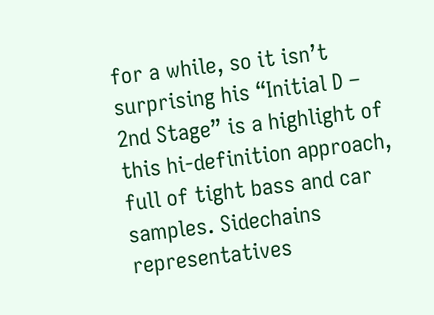for a while, so it isn’t surprising his “Initial D – 2nd Stage” is a highlight of this hi-definition approach, full of tight bass and car samples. Sidechains representatives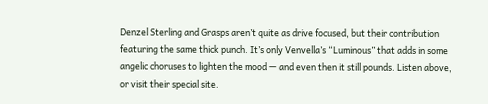Denzel Sterling and Grasps aren’t quite as drive focused, but their contribution featuring the same thick punch. It’s only Venvella’s “Luminous” that adds in some angelic choruses to lighten the mood — and even then it still pounds. Listen above, or visit their special site.